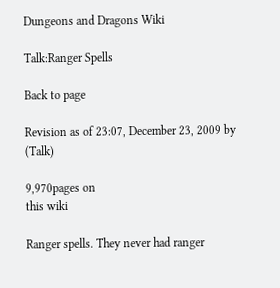Dungeons and Dragons Wiki

Talk:Ranger Spells

Back to page

Revision as of 23:07, December 23, 2009 by (Talk)

9,970pages on
this wiki

Ranger spells. They never had ranger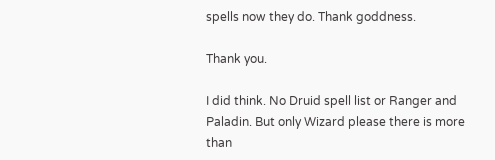spells now they do. Thank goddness.

Thank you.

I did think. No Druid spell list or Ranger and Paladin. But only Wizard please there is more than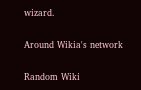wizard.

Around Wikia's network

Random Wiki